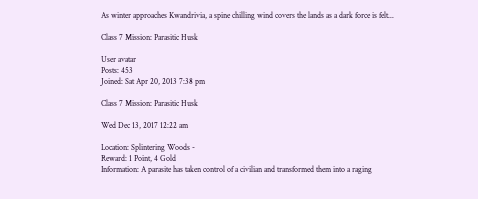As winter approaches Kwandrivia, a spine chilling wind covers the lands as a dark force is felt...

Class 7 Mission: Parasitic Husk

User avatar
Posts: 453
Joined: Sat Apr 20, 2013 7:38 pm

Class 7 Mission: Parasitic Husk

Wed Dec 13, 2017 12:22 am

Location: Splintering Woods -
Reward: 1 Point, 4 Gold
Information: A parasite has taken control of a civilian and transformed them into a raging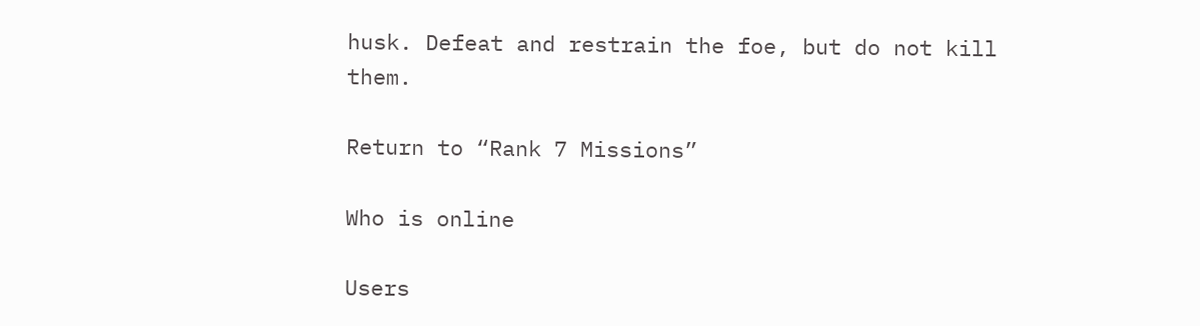husk. Defeat and restrain the foe, but do not kill them.

Return to “Rank 7 Missions”

Who is online

Users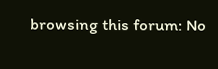browsing this forum: No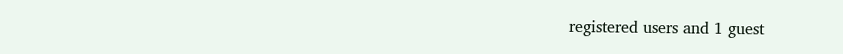registered users and 1 guest